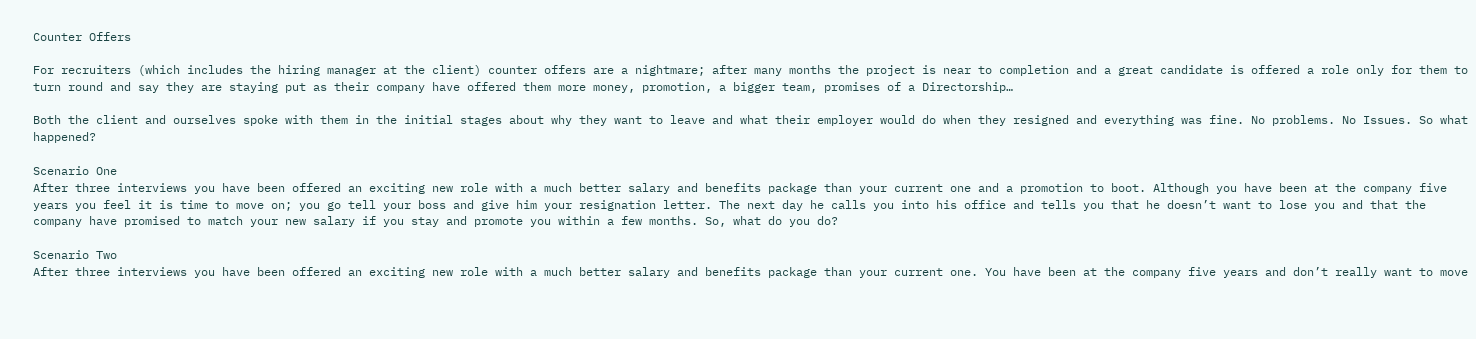Counter Offers

For recruiters (which includes the hiring manager at the client) counter offers are a nightmare; after many months the project is near to completion and a great candidate is offered a role only for them to turn round and say they are staying put as their company have offered them more money, promotion, a bigger team, promises of a Directorship…

Both the client and ourselves spoke with them in the initial stages about why they want to leave and what their employer would do when they resigned and everything was fine. No problems. No Issues. So what happened?

Scenario One
After three interviews you have been offered an exciting new role with a much better salary and benefits package than your current one and a promotion to boot. Although you have been at the company five years you feel it is time to move on; you go tell your boss and give him your resignation letter. The next day he calls you into his office and tells you that he doesn’t want to lose you and that the company have promised to match your new salary if you stay and promote you within a few months. So, what do you do?

Scenario Two
After three interviews you have been offered an exciting new role with a much better salary and benefits package than your current one. You have been at the company five years and don’t really want to move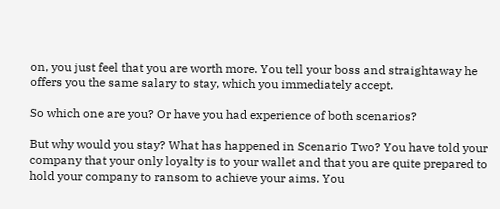on, you just feel that you are worth more. You tell your boss and straightaway he offers you the same salary to stay, which you immediately accept.

So which one are you? Or have you had experience of both scenarios?

But why would you stay? What has happened in Scenario Two? You have told your company that your only loyalty is to your wallet and that you are quite prepared to hold your company to ransom to achieve your aims. You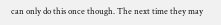can only do this once though. The next time they may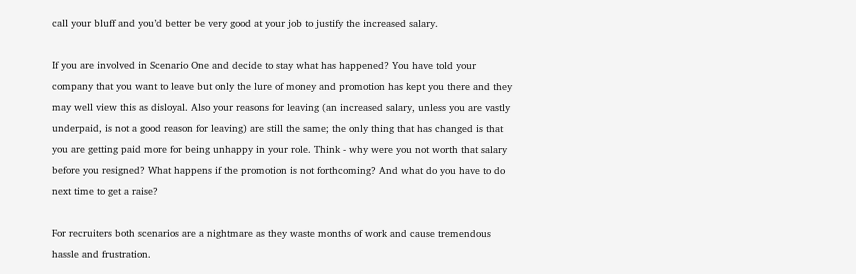call your bluff and you’d better be very good at your job to justify the increased salary.

If you are involved in Scenario One and decide to stay what has happened? You have told your company that you want to leave but only the lure of money and promotion has kept you there and they may well view this as disloyal. Also your reasons for leaving (an increased salary, unless you are vastly underpaid, is not a good reason for leaving) are still the same; the only thing that has changed is that you are getting paid more for being unhappy in your role. Think - why were you not worth that salary before you resigned? What happens if the promotion is not forthcoming? And what do you have to do next time to get a raise?

For recruiters both scenarios are a nightmare as they waste months of work and cause tremendous hassle and frustration.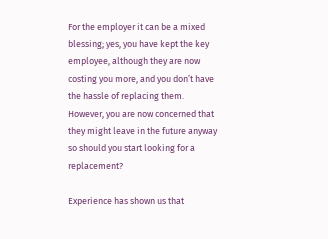For the employer it can be a mixed blessing; yes, you have kept the key employee, although they are now costing you more, and you don’t have the hassle of replacing them. However, you are now concerned that they might leave in the future anyway so should you start looking for a replacement?

Experience has shown us that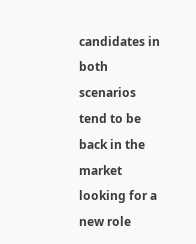candidates in both scenarios tend to be back in the market looking for a new role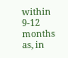within 9-12 months as, in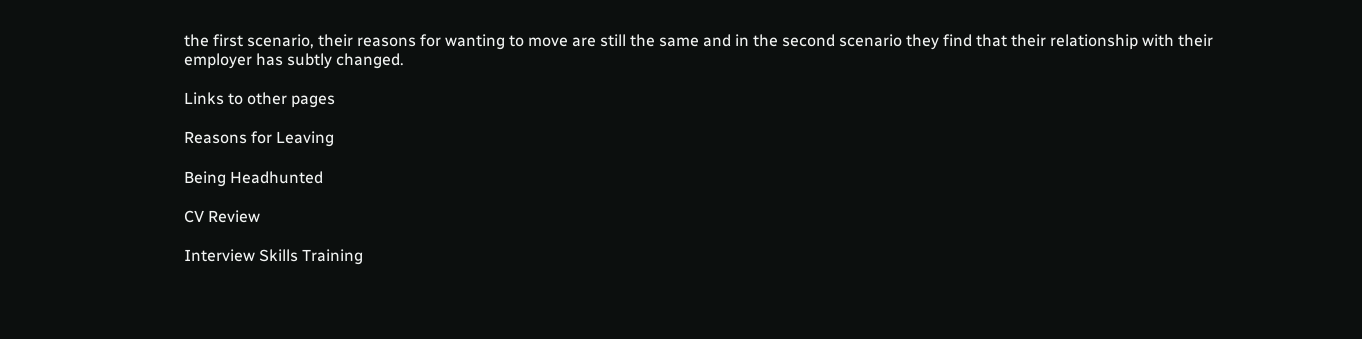the first scenario, their reasons for wanting to move are still the same and in the second scenario they find that their relationship with their employer has subtly changed.

Links to other pages

Reasons for Leaving

Being Headhunted

CV Review

Interview Skills Training